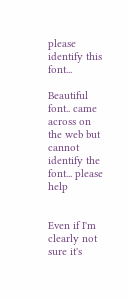please identify this font...

Beautiful font.. came across on the web but cannot identify the font... please help


Even if I'm clearly not sure it's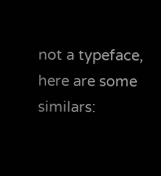not a typeface, here are some similars: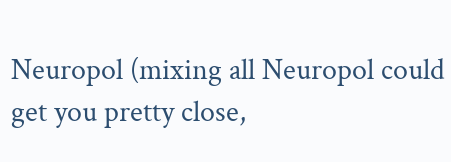Neuropol (mixing all Neuropol could get you pretty close,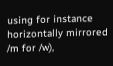using for instance horizontally mirrored /m for /w),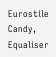Eurostile Candy, Equaliser